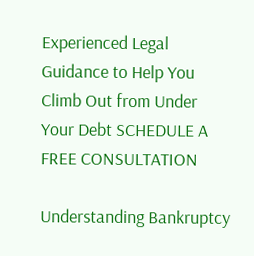Experienced Legal Guidance to Help You Climb Out from Under Your Debt SCHEDULE A FREE CONSULTATION

Understanding Bankruptcy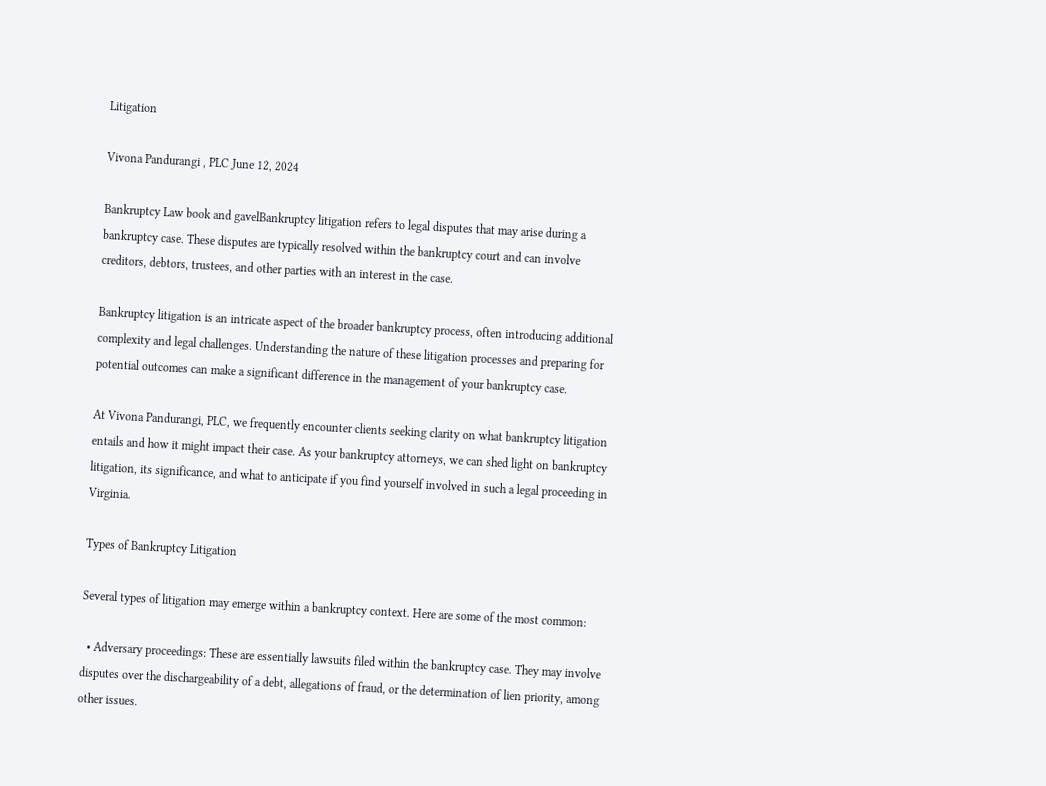Litigation

Vivona Pandurangi , PLC June 12, 2024

Bankruptcy Law book and gavelBankruptcy litigation refers to legal disputes that may arise during a bankruptcy case. These disputes are typically resolved within the bankruptcy court and can involve creditors, debtors, trustees, and other parties with an interest in the case.

Bankruptcy litigation is an intricate aspect of the broader bankruptcy process, often introducing additional complexity and legal challenges. Understanding the nature of these litigation processes and preparing for potential outcomes can make a significant difference in the management of your bankruptcy case.

At Vivona Pandurangi, PLC, we frequently encounter clients seeking clarity on what bankruptcy litigation entails and how it might impact their case. As your bankruptcy attorneys, we can shed light on bankruptcy litigation, its significance, and what to anticipate if you find yourself involved in such a legal proceeding in Virginia.

Types of Bankruptcy Litigation

Several types of litigation may emerge within a bankruptcy context. Here are some of the most common:

  • Adversary proceedings: These are essentially lawsuits filed within the bankruptcy case. They may involve disputes over the dischargeability of a debt, allegations of fraud, or the determination of lien priority, among other issues.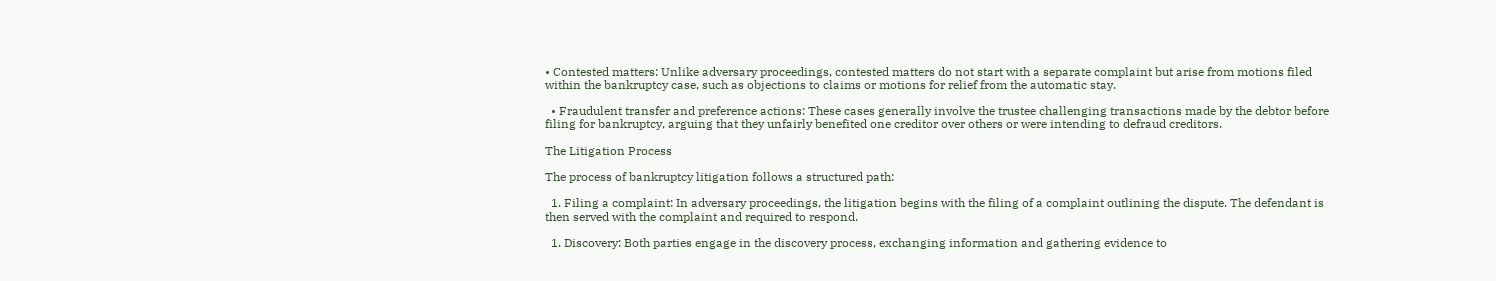• Contested matters: Unlike adversary proceedings, contested matters do not start with a separate complaint but arise from motions filed within the bankruptcy case, such as objections to claims or motions for relief from the automatic stay.

  • Fraudulent transfer and preference actions: These cases generally involve the trustee challenging transactions made by the debtor before filing for bankruptcy, arguing that they unfairly benefited one creditor over others or were intending to defraud creditors.

The Litigation Process

The process of bankruptcy litigation follows a structured path:

  1. Filing a complaint: In adversary proceedings, the litigation begins with the filing of a complaint outlining the dispute. The defendant is then served with the complaint and required to respond.

  1. Discovery: Both parties engage in the discovery process, exchanging information and gathering evidence to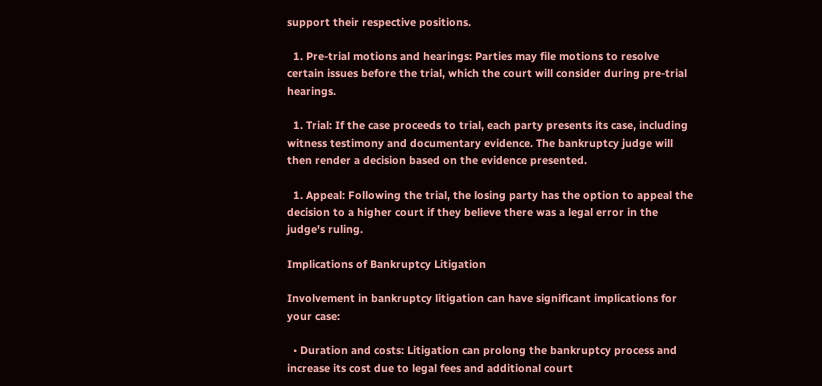support their respective positions.

  1. Pre-trial motions and hearings: Parties may file motions to resolve certain issues before the trial, which the court will consider during pre-trial hearings.

  1. Trial: If the case proceeds to trial, each party presents its case, including witness testimony and documentary evidence. The bankruptcy judge will then render a decision based on the evidence presented.

  1. Appeal: Following the trial, the losing party has the option to appeal the decision to a higher court if they believe there was a legal error in the judge's ruling.

Implications of Bankruptcy Litigation

Involvement in bankruptcy litigation can have significant implications for your case:

  • Duration and costs: Litigation can prolong the bankruptcy process and increase its cost due to legal fees and additional court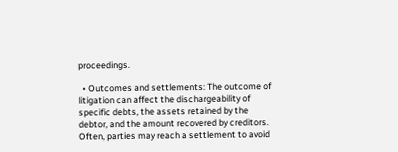proceedings.

  • Outcomes and settlements: The outcome of litigation can affect the dischargeability of specific debts, the assets retained by the debtor, and the amount recovered by creditors. Often, parties may reach a settlement to avoid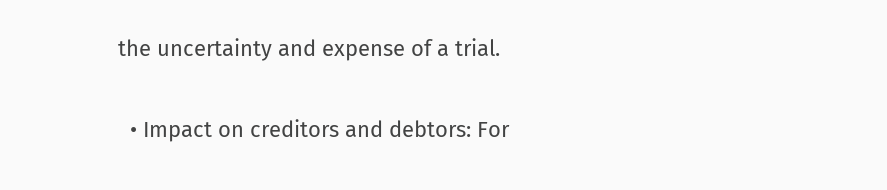the uncertainty and expense of a trial.

  • Impact on creditors and debtors: For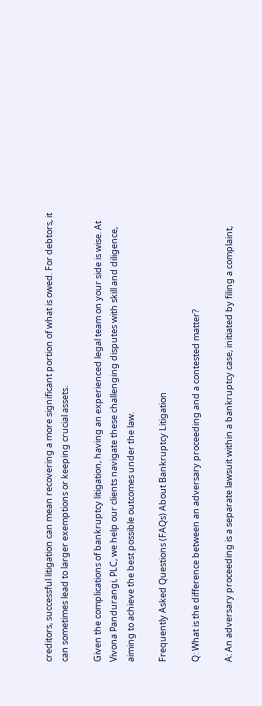creditors, successful litigation can mean recovering a more significant portion of what is owed. For debtors, it can sometimes lead to larger exemptions or keeping crucial assets.

Given the complications of bankruptcy litigation, having an experienced legal team on your side is wise. At Vivona Pandurangi, PLC, we help our clients navigate these challenging disputes with skill and diligence, aiming to achieve the best possible outcomes under the law.

Frequently Asked Questions (FAQs) About Bankruptcy Litigation

Q: What is the difference between an adversary proceeding and a contested matter?

A: An adversary proceeding is a separate lawsuit within a bankruptcy case, initiated by filing a complaint,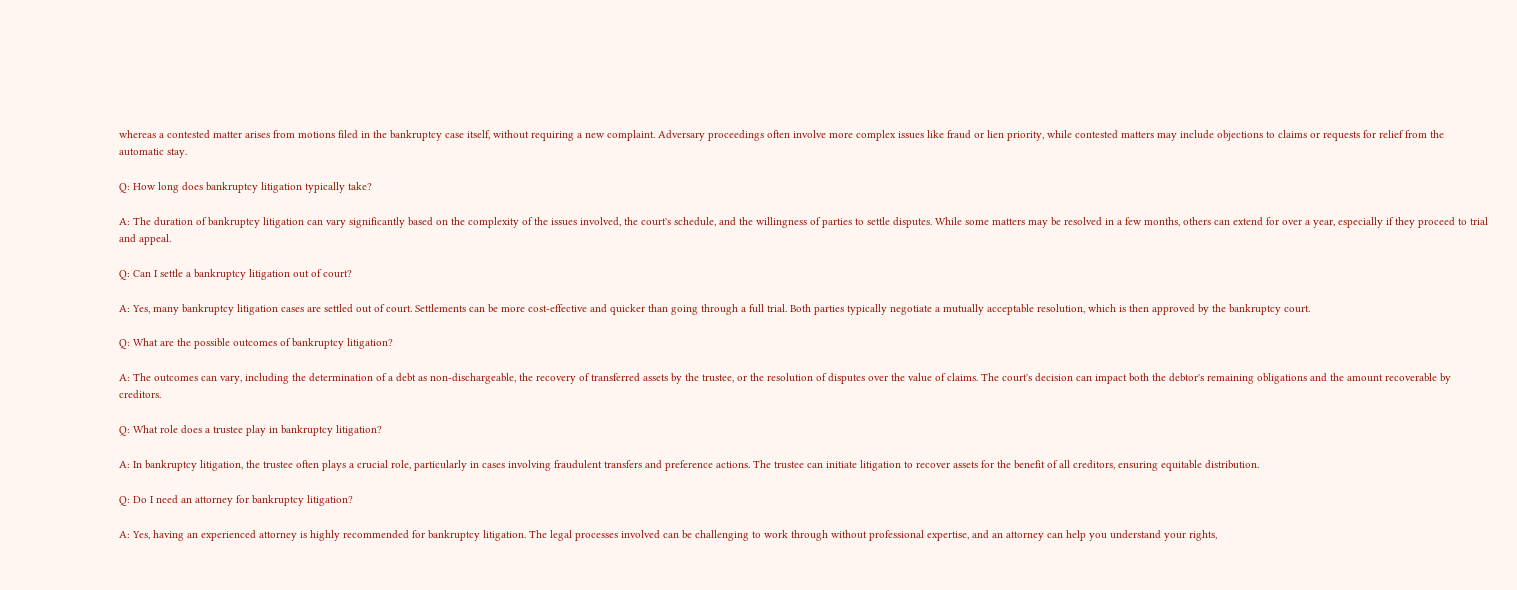whereas a contested matter arises from motions filed in the bankruptcy case itself, without requiring a new complaint. Adversary proceedings often involve more complex issues like fraud or lien priority, while contested matters may include objections to claims or requests for relief from the automatic stay.

Q: How long does bankruptcy litigation typically take?

A: The duration of bankruptcy litigation can vary significantly based on the complexity of the issues involved, the court's schedule, and the willingness of parties to settle disputes. While some matters may be resolved in a few months, others can extend for over a year, especially if they proceed to trial and appeal.

Q: Can I settle a bankruptcy litigation out of court?

A: Yes, many bankruptcy litigation cases are settled out of court. Settlements can be more cost-effective and quicker than going through a full trial. Both parties typically negotiate a mutually acceptable resolution, which is then approved by the bankruptcy court.

Q: What are the possible outcomes of bankruptcy litigation?

A: The outcomes can vary, including the determination of a debt as non-dischargeable, the recovery of transferred assets by the trustee, or the resolution of disputes over the value of claims. The court's decision can impact both the debtor's remaining obligations and the amount recoverable by creditors.

Q: What role does a trustee play in bankruptcy litigation?

A: In bankruptcy litigation, the trustee often plays a crucial role, particularly in cases involving fraudulent transfers and preference actions. The trustee can initiate litigation to recover assets for the benefit of all creditors, ensuring equitable distribution.

Q: Do I need an attorney for bankruptcy litigation?

A: Yes, having an experienced attorney is highly recommended for bankruptcy litigation. The legal processes involved can be challenging to work through without professional expertise, and an attorney can help you understand your rights,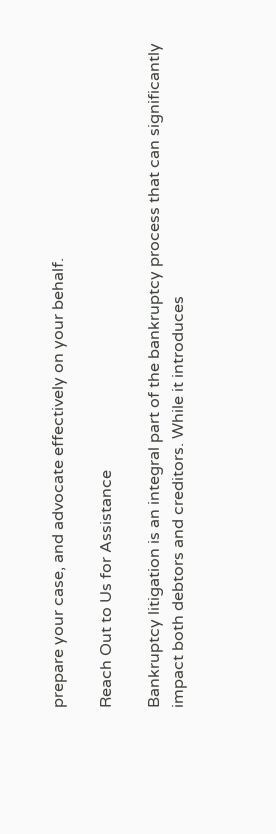prepare your case, and advocate effectively on your behalf.

Reach Out to Us for Assistance

Bankruptcy litigation is an integral part of the bankruptcy process that can significantly impact both debtors and creditors. While it introduces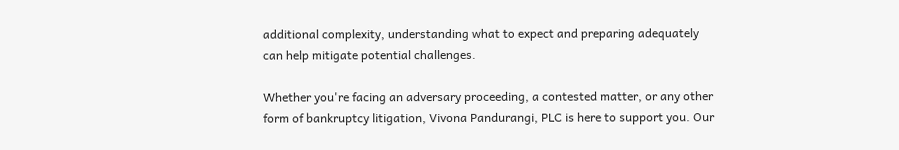additional complexity, understanding what to expect and preparing adequately can help mitigate potential challenges.

Whether you're facing an adversary proceeding, a contested matter, or any other form of bankruptcy litigation, Vivona Pandurangi, PLC is here to support you. Our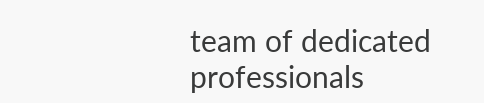team of dedicated professionals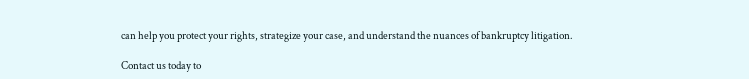can help you protect your rights, strategize your case, and understand the nuances of bankruptcy litigation.

Contact us today to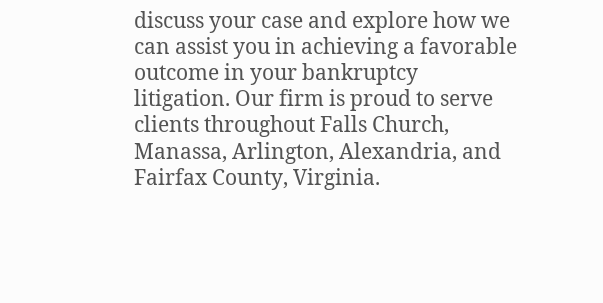discuss your case and explore how we can assist you in achieving a favorable outcome in your bankruptcy litigation. Our firm is proud to serve clients throughout Falls Church, Manassa, Arlington, Alexandria, and Fairfax County, Virginia.